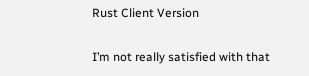Rust Client Version

I’m not really satisfied with that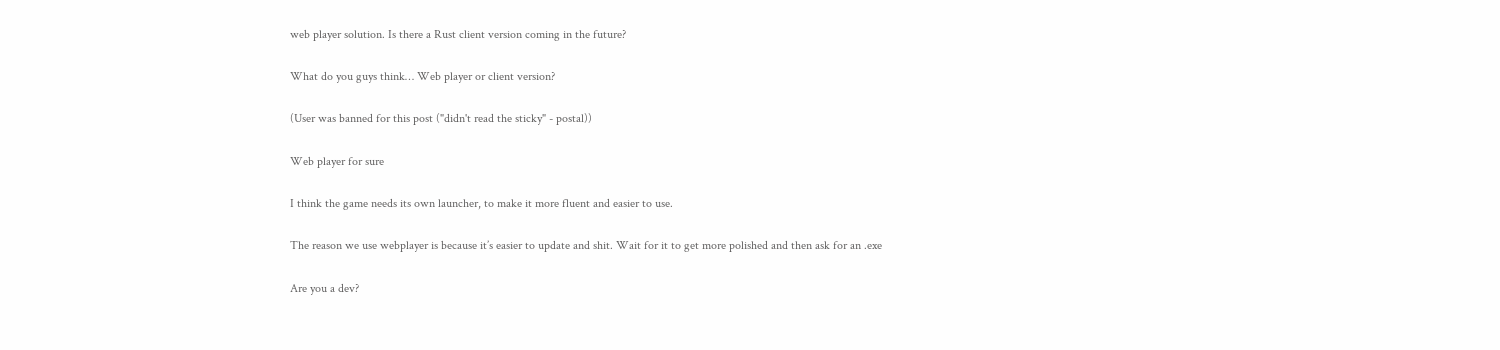web player solution. Is there a Rust client version coming in the future?

What do you guys think… Web player or client version?

(User was banned for this post ("didn't read the sticky" - postal))

Web player for sure

I think the game needs its own launcher, to make it more fluent and easier to use.

The reason we use webplayer is because it’s easier to update and shit. Wait for it to get more polished and then ask for an .exe

Are you a dev?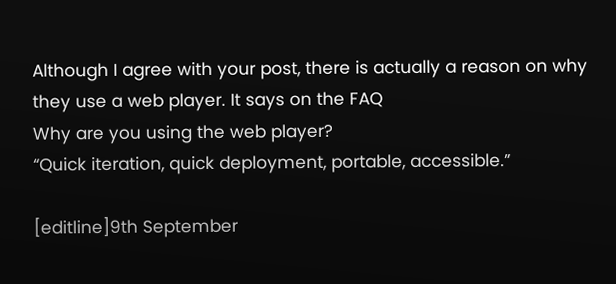Although I agree with your post, there is actually a reason on why they use a web player. It says on the FAQ
Why are you using the web player?
“Quick iteration, quick deployment, portable, accessible.”

[editline]9th September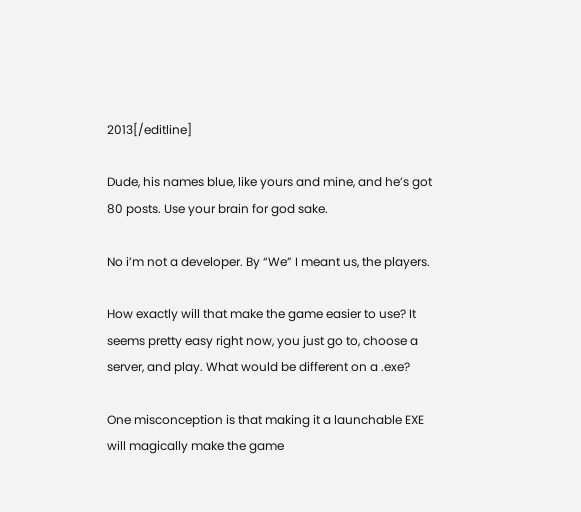2013[/editline]

Dude, his names blue, like yours and mine, and he’s got 80 posts. Use your brain for god sake.

No i’m not a developer. By “We” I meant us, the players.

How exactly will that make the game easier to use? It seems pretty easy right now, you just go to, choose a server, and play. What would be different on a .exe?

One misconception is that making it a launchable EXE will magically make the game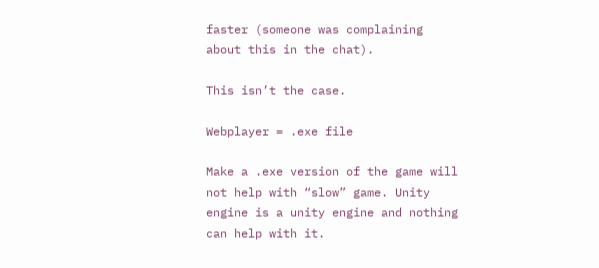faster (someone was complaining about this in the chat).

This isn’t the case.

Webplayer = .exe file

Make a .exe version of the game will not help with “slow” game. Unity engine is a unity engine and nothing can help with it.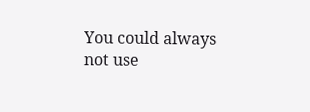You could always not use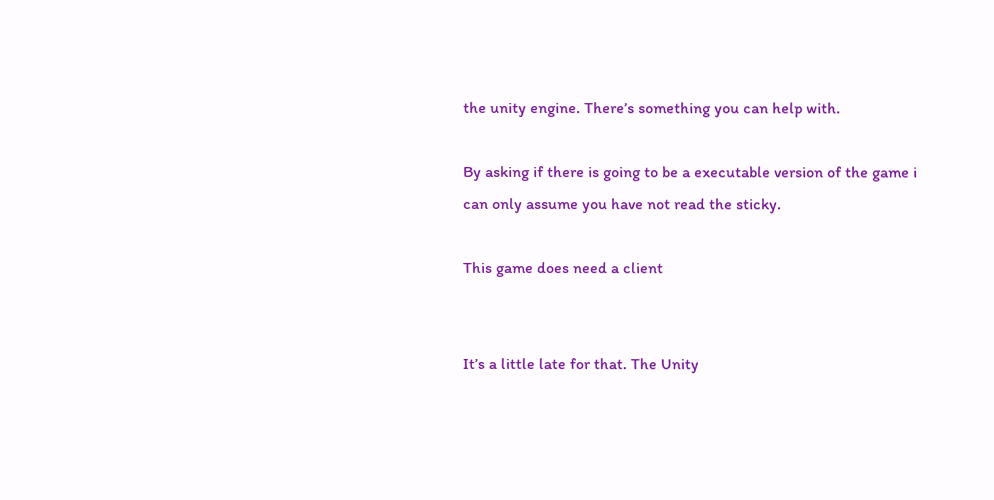the unity engine. There’s something you can help with.

By asking if there is going to be a executable version of the game i can only assume you have not read the sticky.

This game does need a client


It’s a little late for that. The Unity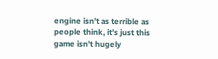engine isn’t as terrible as people think, it’s just this game isn’t hugely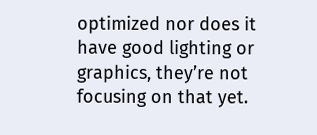optimized nor does it have good lighting or graphics, they’re not focusing on that yet.